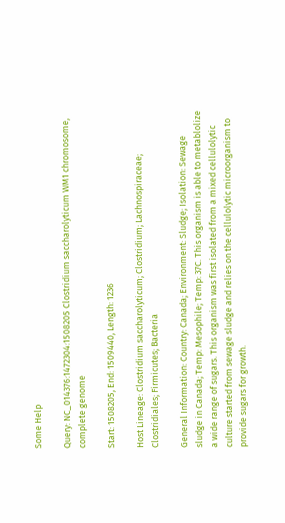Some Help

Query: NC_014376:1472304:1508205 Clostridium saccharolyticum WM1 chromosome, complete genome

Start: 1508205, End: 1509440, Length: 1236

Host Lineage: Clostridium saccharolyticum; Clostridium; Lachnospiraceae; Clostridiales; Firmicutes; Bacteria

General Information: Country: Canada; Environment: Sludge; Isolation: Sewage sludge in Canada; Temp: Mesophile; Temp: 37C. This organism is able to metablolize a wide range of sugars. This organism was first isolated from a mixed cellulolytic culture started from sewage sludge and relies on the cellulolytic microorganism to provide sugars for growth.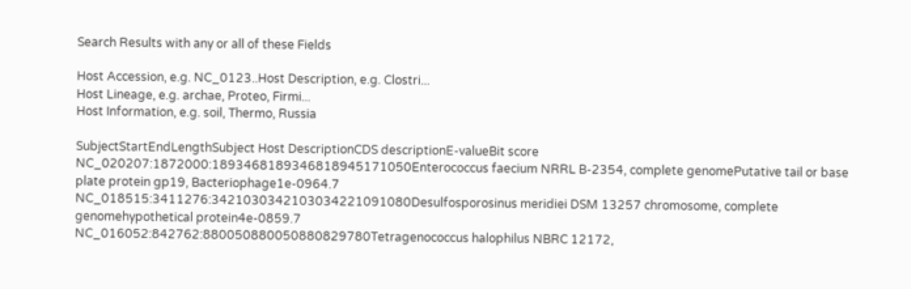Search Results with any or all of these Fields

Host Accession, e.g. NC_0123..Host Description, e.g. Clostri...
Host Lineage, e.g. archae, Proteo, Firmi...
Host Information, e.g. soil, Thermo, Russia

SubjectStartEndLengthSubject Host DescriptionCDS descriptionE-valueBit score
NC_020207:1872000:1893468189346818945171050Enterococcus faecium NRRL B-2354, complete genomePutative tail or base plate protein gp19, Bacteriophage1e-0964.7
NC_018515:3411276:3421030342103034221091080Desulfosporosinus meridiei DSM 13257 chromosome, complete genomehypothetical protein4e-0859.7
NC_016052:842762:880050880050880829780Tetragenococcus halophilus NBRC 12172,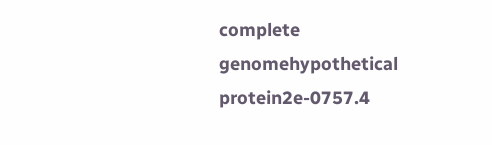complete genomehypothetical protein2e-0757.4